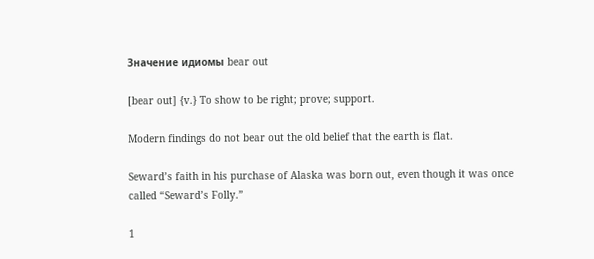Значение идиомы bear out

[bear out] {v.} To show to be right; prove; support.

Modern findings do not bear out the old belief that the earth is flat.

Seward’s faith in his purchase of Alaska was born out, even though it was once called “Seward’s Folly.”

1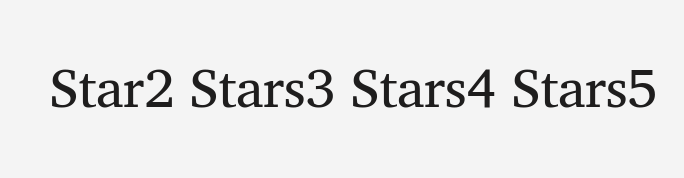Star2 Stars3 Stars4 Stars5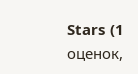Stars (1 оценок,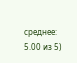среднее: 5.00 из 5)